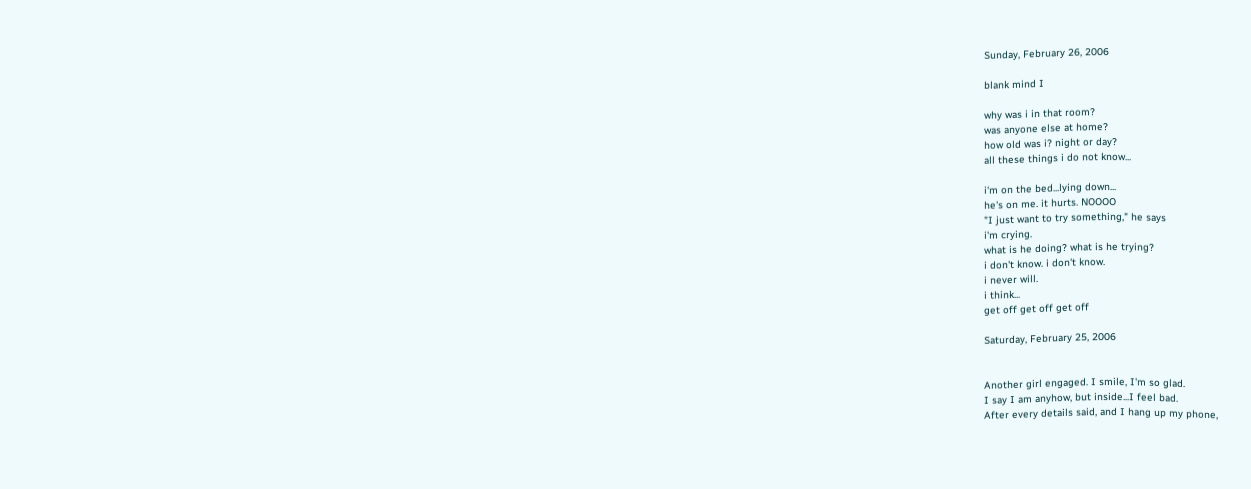Sunday, February 26, 2006

blank mind I

why was i in that room?
was anyone else at home?
how old was i? night or day?
all these things i do not know...

i'm on the bed...lying down...
he's on me. it hurts. NOOOO
"I just want to try something," he says
i'm crying.
what is he doing? what is he trying?
i don't know. i don't know.
i never will.
i think...
get off get off get off

Saturday, February 25, 2006


Another girl engaged. I smile, I'm so glad.
I say I am anyhow, but inside...I feel bad.
After every details said, and I hang up my phone,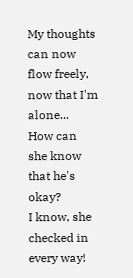My thoughts can now flow freely, now that I'm alone...
How can she know that he's okay?
I know, she checked in every way!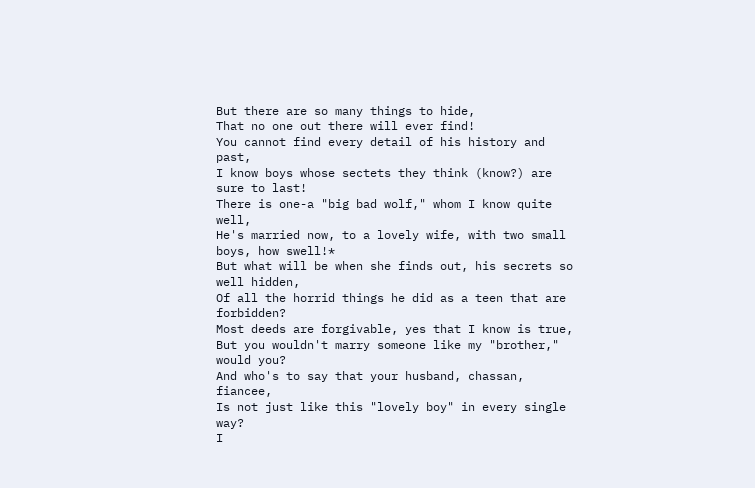But there are so many things to hide,
That no one out there will ever find!
You cannot find every detail of his history and past,
I know boys whose sectets they think (know?) are sure to last!
There is one-a "big bad wolf," whom I know quite well,
He's married now, to a lovely wife, with two small boys, how swell!*
But what will be when she finds out, his secrets so well hidden,
Of all the horrid things he did as a teen that are forbidden?
Most deeds are forgivable, yes that I know is true,
But you wouldn't marry someone like my "brother," would you?
And who's to say that your husband, chassan, fiancee,
Is not just like this "lovely boy" in every single way?
I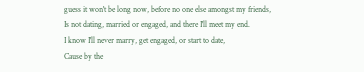guess it won't be long now, before no one else amongst my friends,
Is not dating, married or engaged, and there I'll meet my end.
I know I'll never marry, get engaged, or start to date,
Cause by the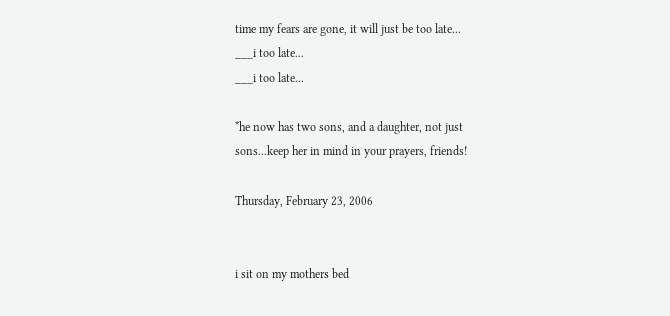time my fears are gone, it will just be too late...
___i too late...
___i too late...

*he now has two sons, and a daughter, not just sons...keep her in mind in your prayers, friends!

Thursday, February 23, 2006


i sit on my mothers bed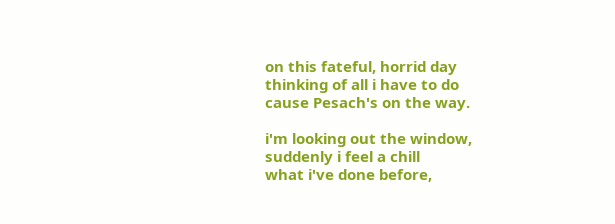on this fateful, horrid day
thinking of all i have to do
cause Pesach's on the way.

i'm looking out the window,
suddenly i feel a chill
what i've done before,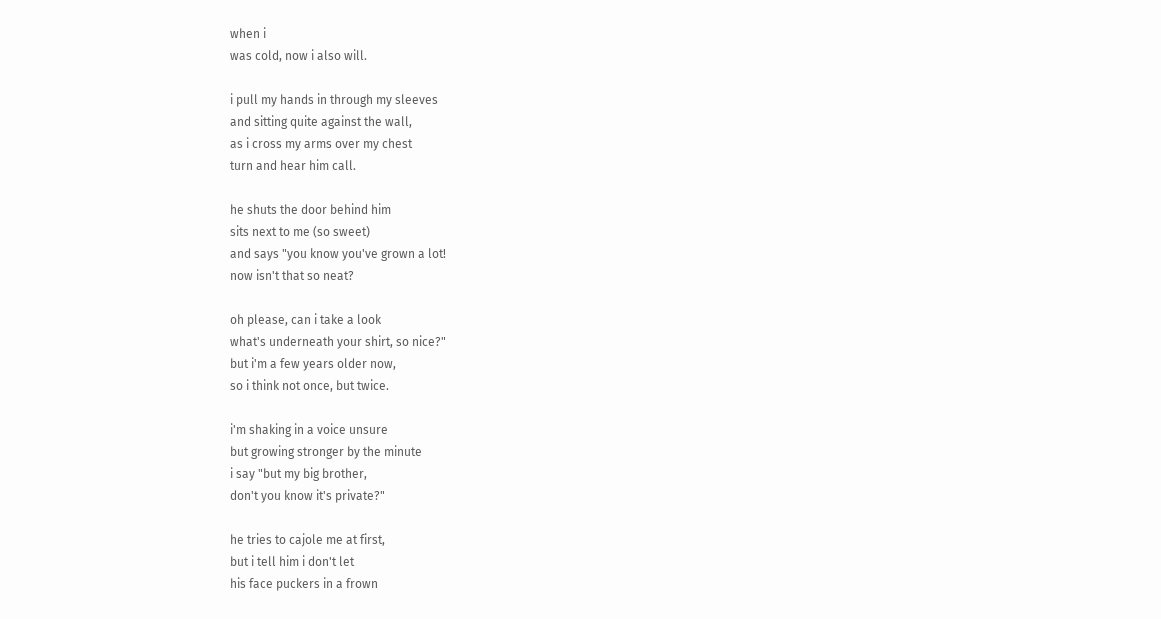when i
was cold, now i also will.

i pull my hands in through my sleeves
and sitting quite against the wall,
as i cross my arms over my chest
turn and hear him call.

he shuts the door behind him
sits next to me (so sweet)
and says "you know you've grown a lot!
now isn't that so neat?

oh please, can i take a look
what's underneath your shirt, so nice?"
but i'm a few years older now,
so i think not once, but twice.

i'm shaking in a voice unsure
but growing stronger by the minute
i say "but my big brother,
don't you know it's private?"

he tries to cajole me at first,
but i tell him i don't let
his face puckers in a frown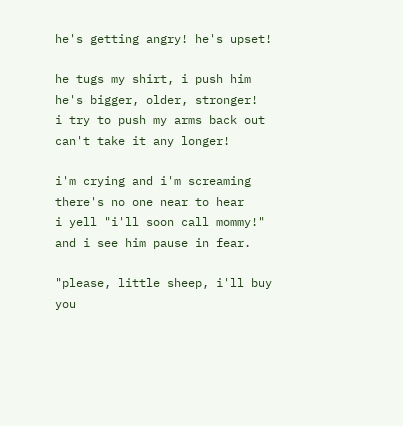he's getting angry! he's upset!

he tugs my shirt, i push him
he's bigger, older, stronger!
i try to push my arms back out
can't take it any longer!

i'm crying and i'm screaming
there's no one near to hear
i yell "i'll soon call mommy!"
and i see him pause in fear.

"please, little sheep, i'll buy you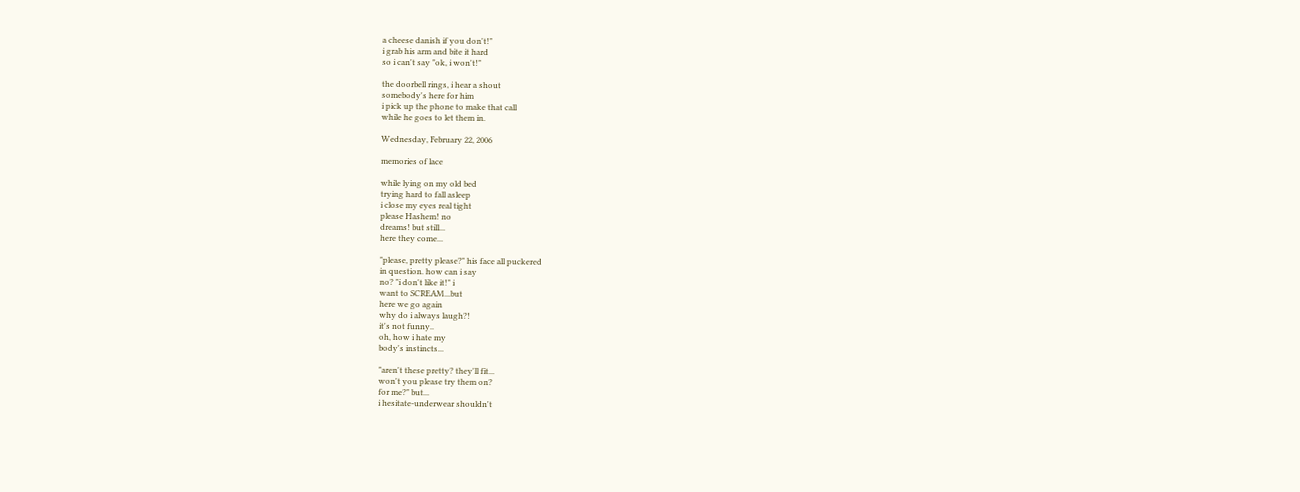a cheese danish if you don't!"
i grab his arm and bite it hard
so i can't say "ok, i won't!"

the doorbell rings, i hear a shout
somebody's here for him
i pick up the phone to make that call
while he goes to let them in.

Wednesday, February 22, 2006

memories of lace

while lying on my old bed
trying hard to fall asleep
i close my eyes real tight
please Hashem! no
dreams! but still...
here they come...

"please, pretty please?" his face all puckered
in question. how can i say
no? "i don't like it!" i
want to SCREAM...but
here we go again
why do i always laugh?!
it's not funny..
oh, how i hate my
body's instincts...

"aren't these pretty? they'll fit...
won't you please try them on?
for me?" but...
i hesitate-underwear shouldn't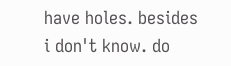have holes. besides
i don't know. do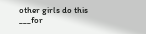other girls do this
___for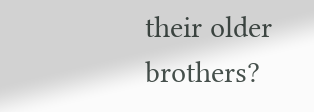their older brothers?